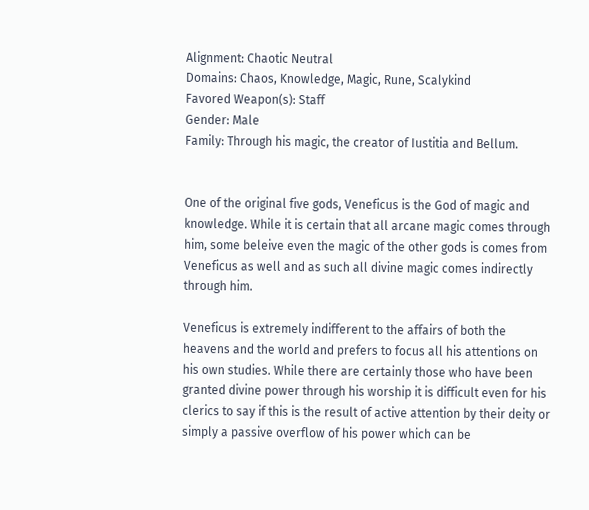Alignment: Chaotic Neutral
Domains: Chaos, Knowledge, Magic, Rune, Scalykind
Favored Weapon(s): Staff
Gender: Male
Family: Through his magic, the creator of Iustitia and Bellum.


One of the original five gods, Veneficus is the God of magic and knowledge. While it is certain that all arcane magic comes through him, some beleive even the magic of the other gods is comes from Veneficus as well and as such all divine magic comes indirectly through him.

Veneficus is extremely indifferent to the affairs of both the heavens and the world and prefers to focus all his attentions on his own studies. While there are certainly those who have been granted divine power through his worship it is difficult even for his clerics to say if this is the result of active attention by their deity or simply a passive overflow of his power which can be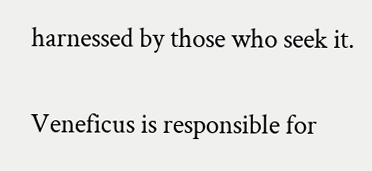harnessed by those who seek it.

Veneficus is responsible for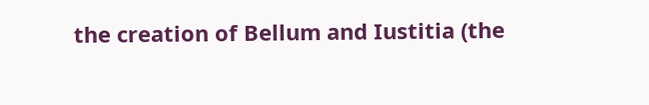the creation of Bellum and Iustitia (the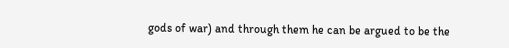gods of war) and through them he can be argued to be the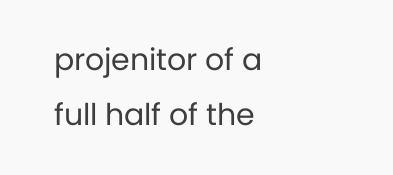projenitor of a full half of the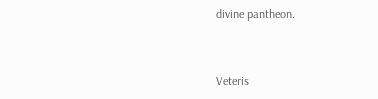divine pantheon.


Veteris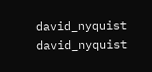david_nyquist david_nyquist